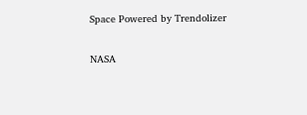Space Powered by Trendolizer

NASA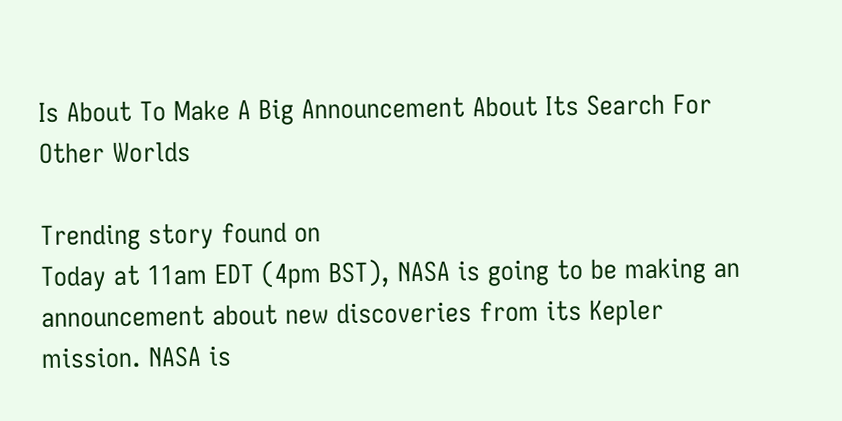Is About To Make A Big Announcement About Its Search For Other Worlds

Trending story found on
Today at 11am EDT (4pm BST), NASA is going to be making an announcement about new discoveries from its Kepler mission. NASA is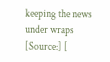keeping the news under wraps
[Source:] [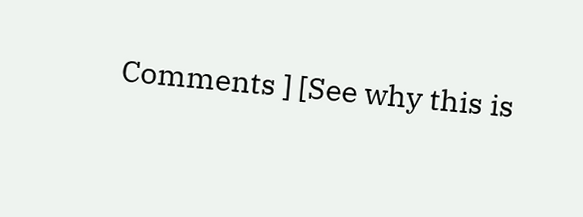Comments ] [See why this is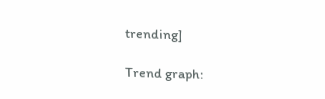trending]

Trend graph: